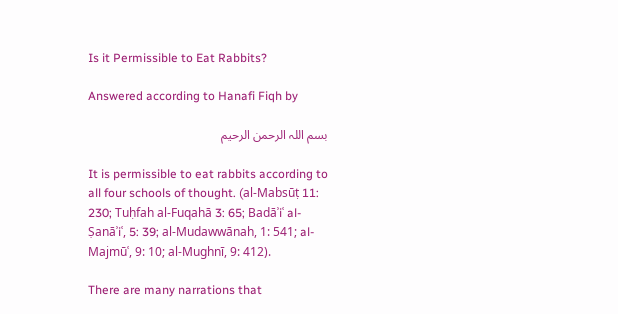Is it Permissible to Eat Rabbits?

Answered according to Hanafi Fiqh by

بسم اللہ الرحمن الرحیم

It is permissible to eat rabbits according to all four schools of thought. (al-Mabsūṭ 11: 230; Tuḥfah al-Fuqahā 3: 65; Badāʾiʿ al-Ṣanāʾiʿ, 5: 39; al-Mudawwānah, 1: 541; al-Majmūʿ, 9: 10; al-Mughnī, 9: 412).

There are many narrations that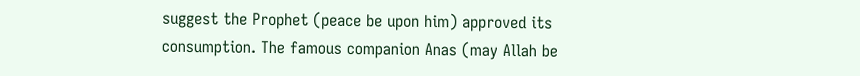suggest the Prophet (peace be upon him) approved its consumption. The famous companion Anas (may Allah be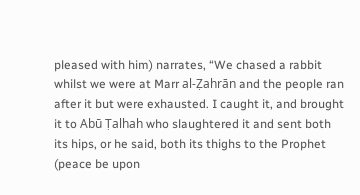pleased with him) narrates, “We chased a rabbit whilst we were at Marr al-Ẓahrān and the people ran after it but were exhausted. I caught it, and brought it to Abū Ṭalhah who slaughtered it and sent both its hips, or he said, both its thighs to the Prophet (peace be upon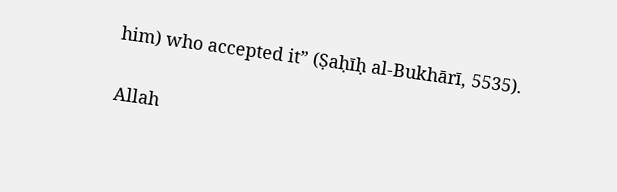him) who accepted it” (Ṣaḥīḥ al-Bukhārī, 5535).

Allah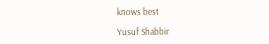knows best

Yusuf Shabbir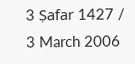3 Ṣafar 1427 / 3 March 2006